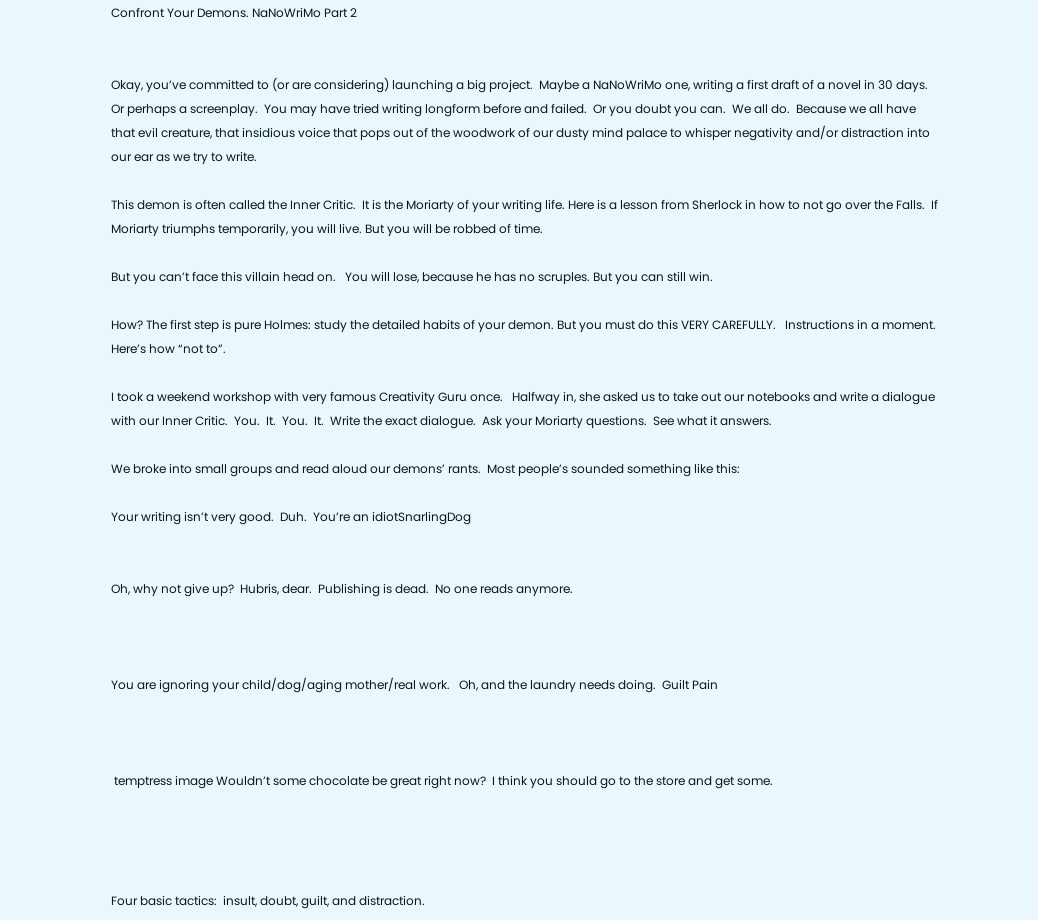Confront Your Demons. NaNoWriMo Part 2


Okay, you’ve committed to (or are considering) launching a big project.  Maybe a NaNoWriMo one, writing a first draft of a novel in 30 days.  Or perhaps a screenplay.  You may have tried writing longform before and failed.  Or you doubt you can.  We all do.  Because we all have that evil creature, that insidious voice that pops out of the woodwork of our dusty mind palace to whisper negativity and/or distraction into our ear as we try to write.

This demon is often called the Inner Critic.  It is the Moriarty of your writing life. Here is a lesson from Sherlock in how to not go over the Falls.  If Moriarty triumphs temporarily, you will live. But you will be robbed of time.

But you can’t face this villain head on.   You will lose, because he has no scruples. But you can still win.

How? The first step is pure Holmes: study the detailed habits of your demon. But you must do this VERY CAREFULLY.   Instructions in a moment.  Here’s how “not to”.

I took a weekend workshop with very famous Creativity Guru once.   Halfway in, she asked us to take out our notebooks and write a dialogue with our Inner Critic.  You.  It.  You.  It.  Write the exact dialogue.  Ask your Moriarty questions.  See what it answers.

We broke into small groups and read aloud our demons’ rants.  Most people’s sounded something like this:

Your writing isn’t very good.  Duh.  You’re an idiotSnarlingDog


Oh, why not give up?  Hubris, dear.  Publishing is dead.  No one reads anymore.



You are ignoring your child/dog/aging mother/real work.   Oh, and the laundry needs doing.  Guilt Pain



 temptress image Wouldn’t some chocolate be great right now?  I think you should go to the store and get some.




Four basic tactics:  insult, doubt, guilt, and distraction.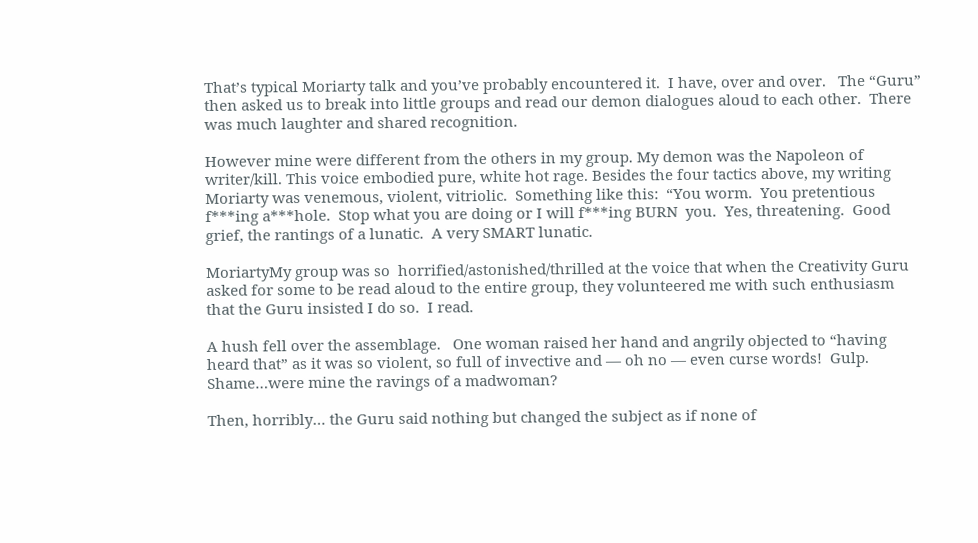That’s typical Moriarty talk and you’ve probably encountered it.  I have, over and over.   The “Guru”  then asked us to break into little groups and read our demon dialogues aloud to each other.  There was much laughter and shared recognition.

However mine were different from the others in my group. My demon was the Napoleon of writer/kill. This voice embodied pure, white hot rage. Besides the four tactics above, my writing Moriarty was venemous, violent, vitriolic.  Something like this:  “You worm.  You pretentious f***ing a***hole.  Stop what you are doing or I will f***ing BURN  you.  Yes, threatening.  Good grief, the rantings of a lunatic.  A very SMART lunatic.

MoriartyMy group was so  horrified/astonished/thrilled at the voice that when the Creativity Guru asked for some to be read aloud to the entire group, they volunteered me with such enthusiasm that the Guru insisted I do so.  I read.

A hush fell over the assemblage.   One woman raised her hand and angrily objected to “having heard that” as it was so violent, so full of invective and — oh no — even curse words!  Gulp.  Shame…were mine the ravings of a madwoman?

Then, horribly… the Guru said nothing but changed the subject as if none of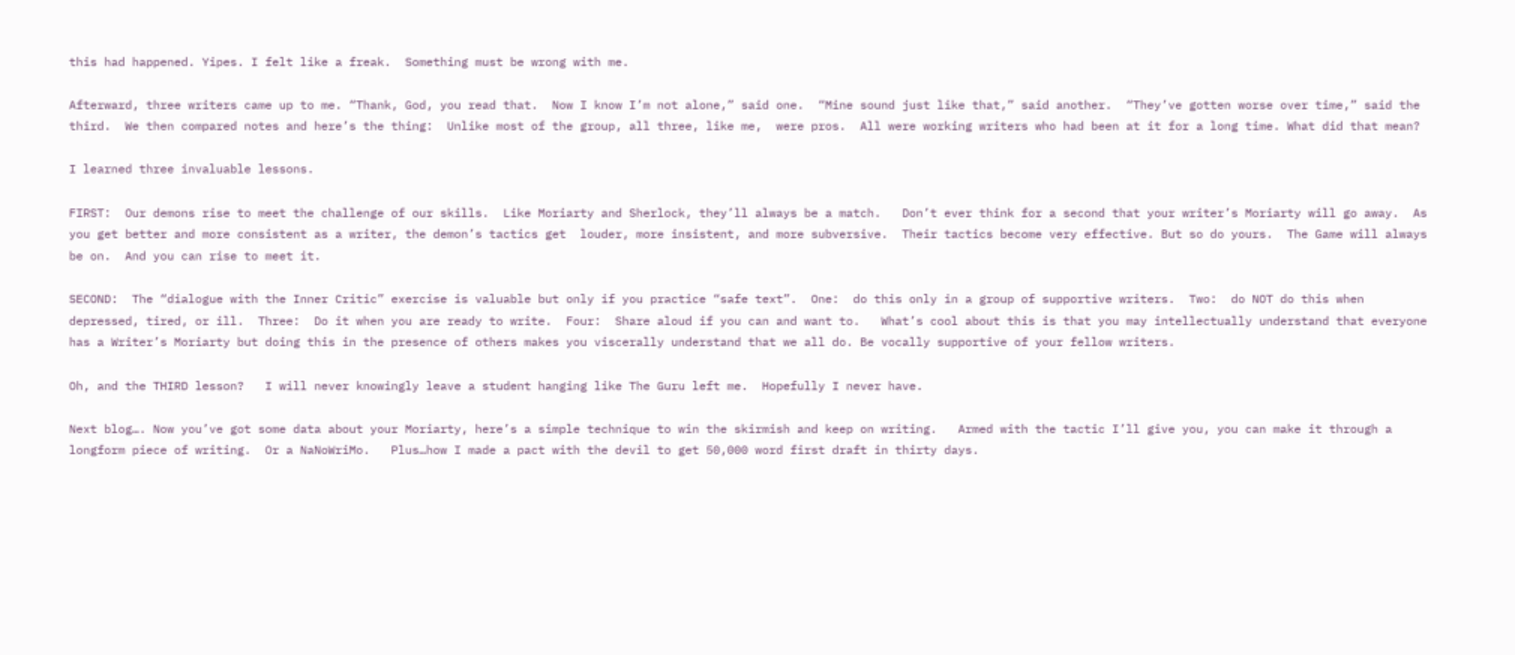this had happened. Yipes. I felt like a freak.  Something must be wrong with me.

Afterward, three writers came up to me. “Thank, God, you read that.  Now I know I’m not alone,” said one.  “Mine sound just like that,” said another.  “They’ve gotten worse over time,” said the third.  We then compared notes and here’s the thing:  Unlike most of the group, all three, like me,  were pros.  All were working writers who had been at it for a long time. What did that mean?

I learned three invaluable lessons.

FIRST:  Our demons rise to meet the challenge of our skills.  Like Moriarty and Sherlock, they’ll always be a match.   Don’t ever think for a second that your writer’s Moriarty will go away.  As you get better and more consistent as a writer, the demon’s tactics get  louder, more insistent, and more subversive.  Their tactics become very effective. But so do yours.  The Game will always be on.  And you can rise to meet it.

SECOND:  The “dialogue with the Inner Critic” exercise is valuable but only if you practice “safe text”.  One:  do this only in a group of supportive writers.  Two:  do NOT do this when depressed, tired, or ill.  Three:  Do it when you are ready to write.  Four:  Share aloud if you can and want to.   What’s cool about this is that you may intellectually understand that everyone has a Writer’s Moriarty but doing this in the presence of others makes you viscerally understand that we all do. Be vocally supportive of your fellow writers.

Oh, and the THIRD lesson?   I will never knowingly leave a student hanging like The Guru left me.  Hopefully I never have.

Next blog…. Now you’ve got some data about your Moriarty, here’s a simple technique to win the skirmish and keep on writing.   Armed with the tactic I’ll give you, you can make it through a longform piece of writing.  Or a NaNoWriMo.   Plus…how I made a pact with the devil to get 50,000 word first draft in thirty days.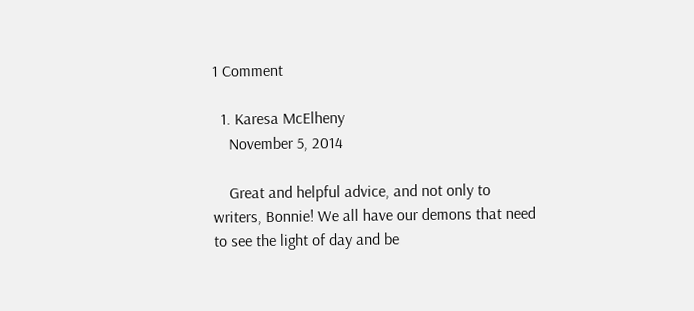1 Comment

  1. Karesa McElheny
    November 5, 2014

    Great and helpful advice, and not only to writers, Bonnie! We all have our demons that need to see the light of day and be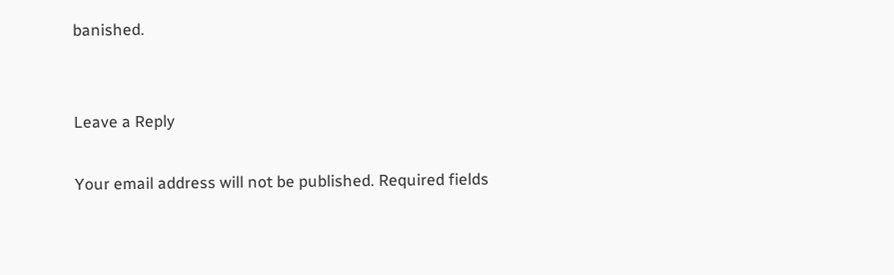banished.


Leave a Reply

Your email address will not be published. Required fields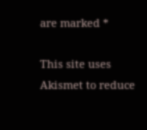are marked *

This site uses Akismet to reduce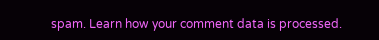spam. Learn how your comment data is processed.